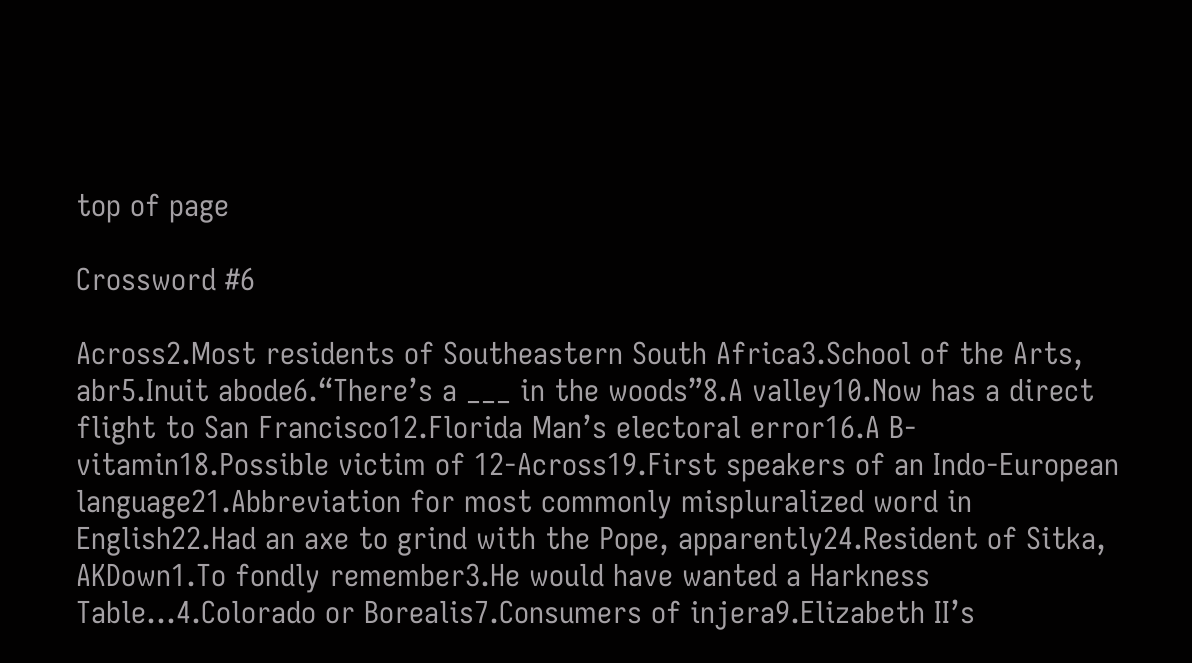top of page

Crossword #6

Across2.Most residents of Southeastern South Africa3.School of the Arts, abr5.Inuit abode6.“There’s a ___ in the woods”8.A valley10.Now has a direct flight to San Francisco12.Florida Man’s electoral error16.A B-vitamin18.Possible victim of 12-Across19.First speakers of an Indo-European language21.Abbreviation for most commonly mispluralized word in English22.Had an axe to grind with the Pope, apparently24.Resident of Sitka, AKDown1.To fondly remember3.He would have wanted a Harkness Table…4.Colorado or Borealis7.Consumers of injera9.Elizabeth II’s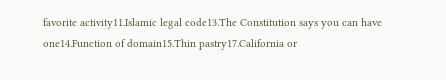favorite activity11.Islamic legal code13.The Constitution says you can have one14.Function of domain15.Thin pastry17.California or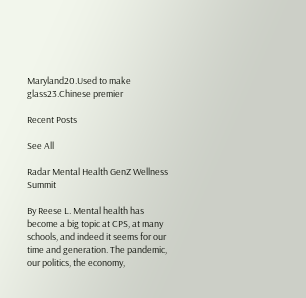Maryland20.Used to make glass23.Chinese premier

Recent Posts

See All

Radar Mental Health GenZ Wellness Summit

By Reese L. Mental health has become a big topic at CPS, at many schools, and indeed it seems for our time and generation. The pandemic, our politics, the economy,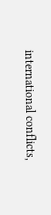international conflicts,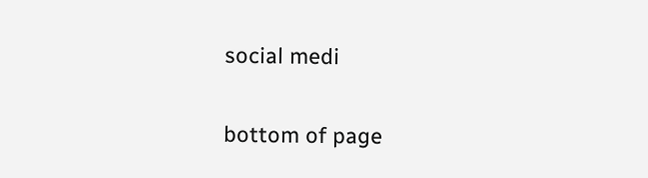social medi


bottom of page